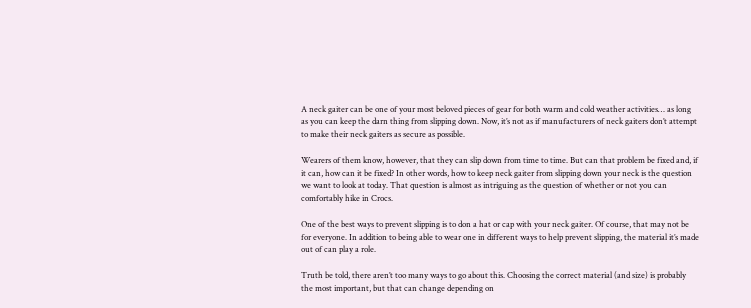A neck gaiter can be one of your most beloved pieces of gear for both warm and cold weather activities… as long as you can keep the darn thing from slipping down. Now, it’s not as if manufacturers of neck gaiters don’t attempt to make their neck gaiters as secure as possible.

Wearers of them know, however, that they can slip down from time to time. But can that problem be fixed and, if it can, how can it be fixed? In other words, how to keep neck gaiter from slipping down your neck is the question we want to look at today. That question is almost as intriguing as the question of whether or not you can comfortably hike in Crocs.

One of the best ways to prevent slipping is to don a hat or cap with your neck gaiter. Of course, that may not be for everyone. In addition to being able to wear one in different ways to help prevent slipping, the material it’s made out of can play a role.

Truth be told, there aren’t too many ways to go about this. Choosing the correct material (and size) is probably the most important, but that can change depending on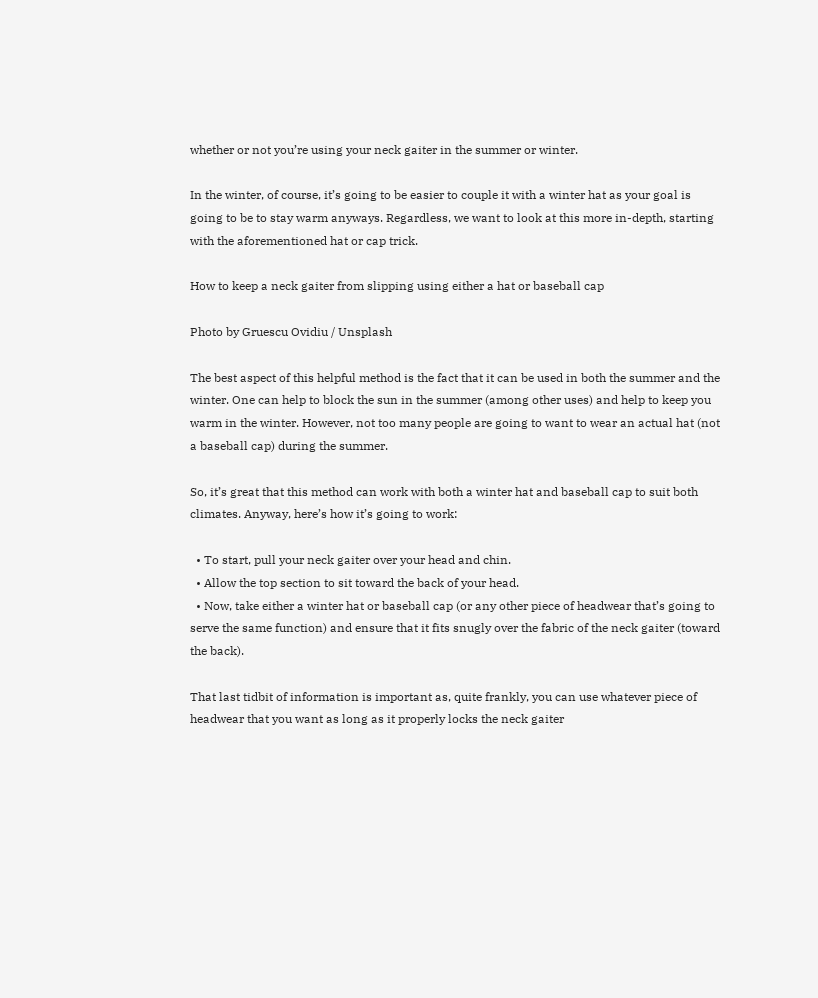whether or not you’re using your neck gaiter in the summer or winter.

In the winter, of course, it’s going to be easier to couple it with a winter hat as your goal is going to be to stay warm anyways. Regardless, we want to look at this more in-depth, starting with the aforementioned hat or cap trick.

How to keep a neck gaiter from slipping using either a hat or baseball cap

Photo by Gruescu Ovidiu / Unsplash

The best aspect of this helpful method is the fact that it can be used in both the summer and the winter. One can help to block the sun in the summer (among other uses) and help to keep you warm in the winter. However, not too many people are going to want to wear an actual hat (not a baseball cap) during the summer.

So, it’s great that this method can work with both a winter hat and baseball cap to suit both climates. Anyway, here’s how it’s going to work:

  • To start, pull your neck gaiter over your head and chin.
  • Allow the top section to sit toward the back of your head.
  • Now, take either a winter hat or baseball cap (or any other piece of headwear that’s going to serve the same function) and ensure that it fits snugly over the fabric of the neck gaiter (toward the back).

That last tidbit of information is important as, quite frankly, you can use whatever piece of headwear that you want as long as it properly locks the neck gaiter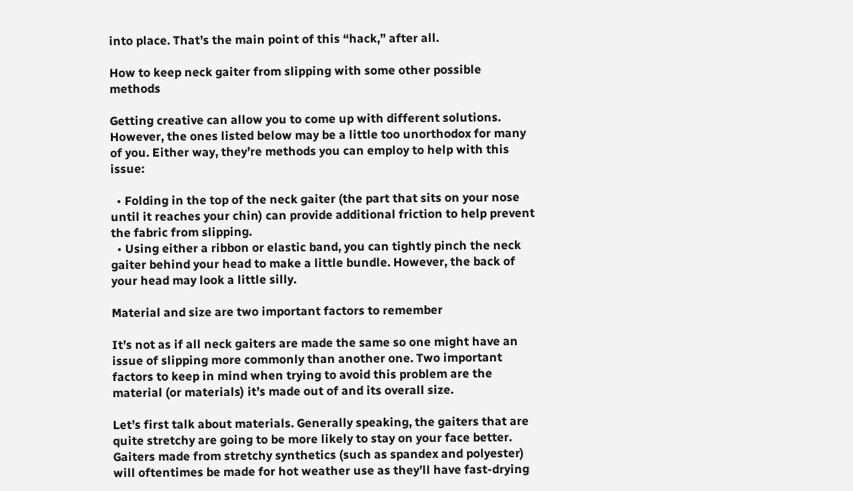into place. That’s the main point of this “hack,” after all.

How to keep neck gaiter from slipping with some other possible methods

Getting creative can allow you to come up with different solutions. However, the ones listed below may be a little too unorthodox for many of you. Either way, they’re methods you can employ to help with this issue:

  • Folding in the top of the neck gaiter (the part that sits on your nose until it reaches your chin) can provide additional friction to help prevent the fabric from slipping.
  • Using either a ribbon or elastic band, you can tightly pinch the neck gaiter behind your head to make a little bundle. However, the back of your head may look a little silly.

Material and size are two important factors to remember

It’s not as if all neck gaiters are made the same so one might have an issue of slipping more commonly than another one. Two important factors to keep in mind when trying to avoid this problem are the material (or materials) it’s made out of and its overall size.

Let’s first talk about materials. Generally speaking, the gaiters that are quite stretchy are going to be more likely to stay on your face better. Gaiters made from stretchy synthetics (such as spandex and polyester) will oftentimes be made for hot weather use as they’ll have fast-drying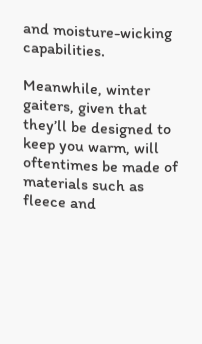and moisture-wicking capabilities.

Meanwhile, winter gaiters, given that they’ll be designed to keep you warm, will oftentimes be made of materials such as fleece and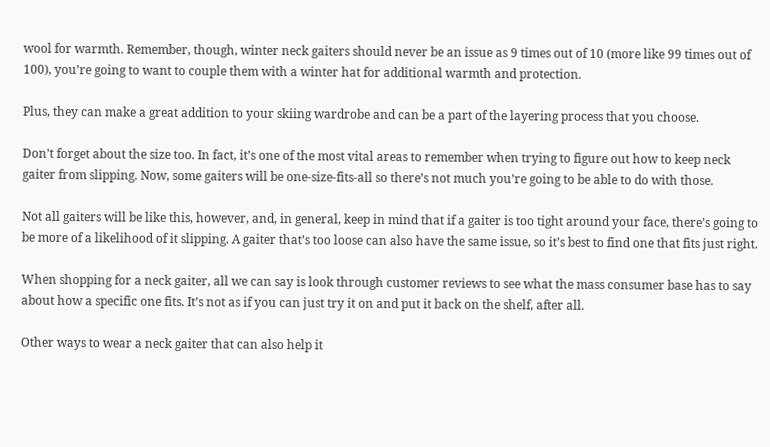wool for warmth. Remember, though, winter neck gaiters should never be an issue as 9 times out of 10 (more like 99 times out of 100), you’re going to want to couple them with a winter hat for additional warmth and protection.

Plus, they can make a great addition to your skiing wardrobe and can be a part of the layering process that you choose.

Don’t forget about the size too. In fact, it’s one of the most vital areas to remember when trying to figure out how to keep neck gaiter from slipping. Now, some gaiters will be one-size-fits-all so there’s not much you’re going to be able to do with those.

Not all gaiters will be like this, however, and, in general, keep in mind that if a gaiter is too tight around your face, there’s going to be more of a likelihood of it slipping. A gaiter that’s too loose can also have the same issue, so it’s best to find one that fits just right.

When shopping for a neck gaiter, all we can say is look through customer reviews to see what the mass consumer base has to say about how a specific one fits. It’s not as if you can just try it on and put it back on the shelf, after all.

Other ways to wear a neck gaiter that can also help it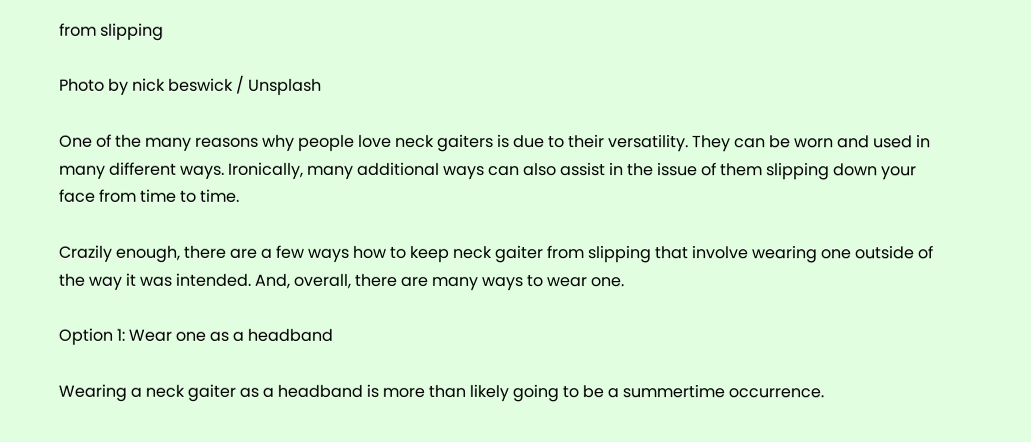from slipping

Photo by nick beswick / Unsplash

One of the many reasons why people love neck gaiters is due to their versatility. They can be worn and used in many different ways. Ironically, many additional ways can also assist in the issue of them slipping down your face from time to time.

Crazily enough, there are a few ways how to keep neck gaiter from slipping that involve wearing one outside of the way it was intended. And, overall, there are many ways to wear one.

Option 1: Wear one as a headband

Wearing a neck gaiter as a headband is more than likely going to be a summertime occurrence.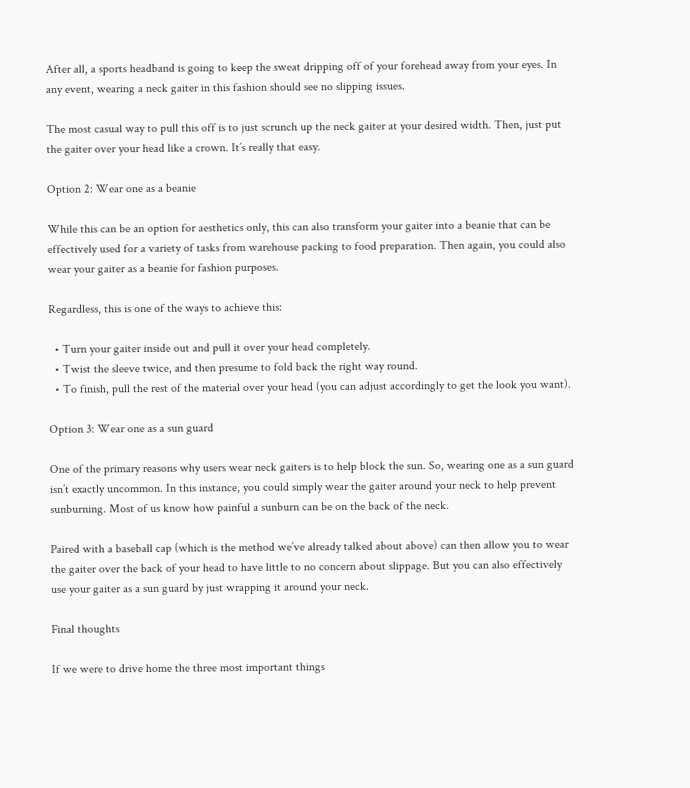After all, a sports headband is going to keep the sweat dripping off of your forehead away from your eyes. In any event, wearing a neck gaiter in this fashion should see no slipping issues.

The most casual way to pull this off is to just scrunch up the neck gaiter at your desired width. Then, just put the gaiter over your head like a crown. It’s really that easy.

Option 2: Wear one as a beanie

While this can be an option for aesthetics only, this can also transform your gaiter into a beanie that can be effectively used for a variety of tasks from warehouse packing to food preparation. Then again, you could also wear your gaiter as a beanie for fashion purposes.

Regardless, this is one of the ways to achieve this:

  • Turn your gaiter inside out and pull it over your head completely.
  • Twist the sleeve twice, and then presume to fold back the right way round.
  • To finish, pull the rest of the material over your head (you can adjust accordingly to get the look you want).

Option 3: Wear one as a sun guard

One of the primary reasons why users wear neck gaiters is to help block the sun. So, wearing one as a sun guard isn’t exactly uncommon. In this instance, you could simply wear the gaiter around your neck to help prevent sunburning. Most of us know how painful a sunburn can be on the back of the neck.

Paired with a baseball cap (which is the method we’ve already talked about above) can then allow you to wear the gaiter over the back of your head to have little to no concern about slippage. But you can also effectively use your gaiter as a sun guard by just wrapping it around your neck.

Final thoughts

If we were to drive home the three most important things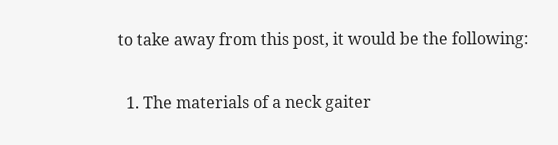to take away from this post, it would be the following:

  1. The materials of a neck gaiter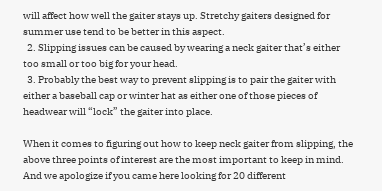will affect how well the gaiter stays up. Stretchy gaiters designed for summer use tend to be better in this aspect.
  2. Slipping issues can be caused by wearing a neck gaiter that’s either too small or too big for your head.
  3. Probably the best way to prevent slipping is to pair the gaiter with either a baseball cap or winter hat as either one of those pieces of headwear will “lock” the gaiter into place.

When it comes to figuring out how to keep neck gaiter from slipping, the above three points of interest are the most important to keep in mind. And we apologize if you came here looking for 20 different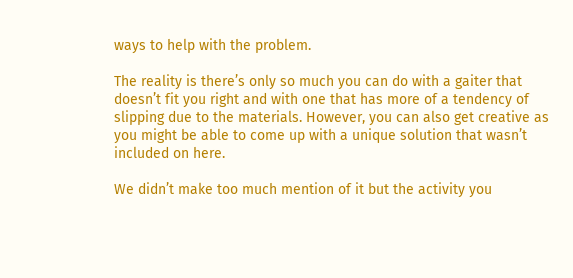ways to help with the problem.

The reality is there’s only so much you can do with a gaiter that doesn’t fit you right and with one that has more of a tendency of slipping due to the materials. However, you can also get creative as you might be able to come up with a unique solution that wasn’t included on here.

We didn’t make too much mention of it but the activity you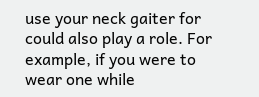use your neck gaiter for could also play a role. For example, if you were to wear one while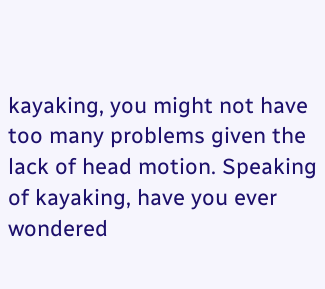kayaking, you might not have too many problems given the lack of head motion. Speaking of kayaking, have you ever wondered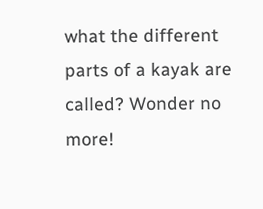what the different parts of a kayak are called? Wonder no more!